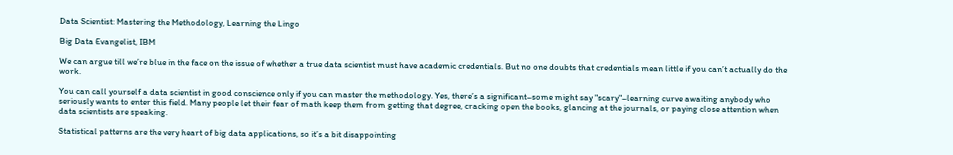Data Scientist: Mastering the Methodology, Learning the Lingo

Big Data Evangelist, IBM

We can argue till we’re blue in the face on the issue of whether a true data scientist must have academic credentials. But no one doubts that credentials mean little if you can’t actually do the work.

You can call yourself a data scientist in good conscience only if you can master the methodology. Yes, there’s a significant–some might say "scary"–learning curve awaiting anybody who seriously wants to enter this field. Many people let their fear of math keep them from getting that degree, cracking open the books, glancing at the journals, or paying close attention when data scientists are speaking.

Statistical patterns are the very heart of big data applications, so it’s a bit disappointing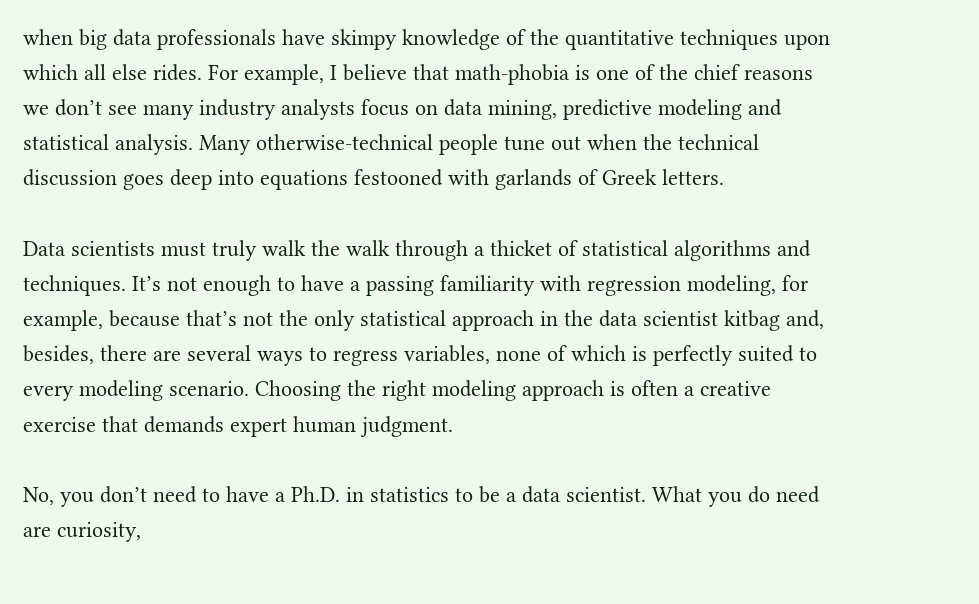when big data professionals have skimpy knowledge of the quantitative techniques upon which all else rides. For example, I believe that math-phobia is one of the chief reasons we don’t see many industry analysts focus on data mining, predictive modeling and statistical analysis. Many otherwise-technical people tune out when the technical discussion goes deep into equations festooned with garlands of Greek letters.

Data scientists must truly walk the walk through a thicket of statistical algorithms and techniques. It’s not enough to have a passing familiarity with regression modeling, for example, because that’s not the only statistical approach in the data scientist kitbag and, besides, there are several ways to regress variables, none of which is perfectly suited to every modeling scenario. Choosing the right modeling approach is often a creative exercise that demands expert human judgment.

No, you don’t need to have a Ph.D. in statistics to be a data scientist. What you do need are curiosity,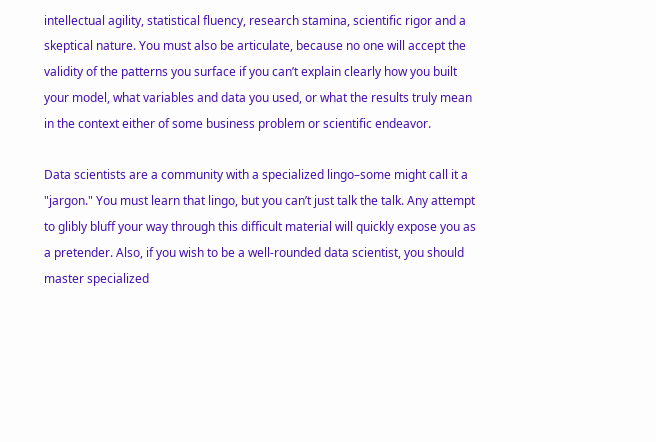intellectual agility, statistical fluency, research stamina, scientific rigor and a skeptical nature. You must also be articulate, because no one will accept the validity of the patterns you surface if you can’t explain clearly how you built your model, what variables and data you used, or what the results truly mean in the context either of some business problem or scientific endeavor.

Data scientists are a community with a specialized lingo–some might call it a "jargon." You must learn that lingo, but you can’t just talk the talk. Any attempt to glibly bluff your way through this difficult material will quickly expose you as a pretender. Also, if you wish to be a well-rounded data scientist, you should master specialized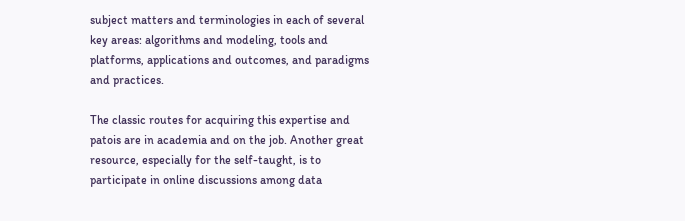subject matters and terminologies in each of several key areas: algorithms and modeling, tools and platforms, applications and outcomes, and paradigms and practices.

The classic routes for acquiring this expertise and patois are in academia and on the job. Another great resource, especially for the self-taught, is to participate in online discussions among data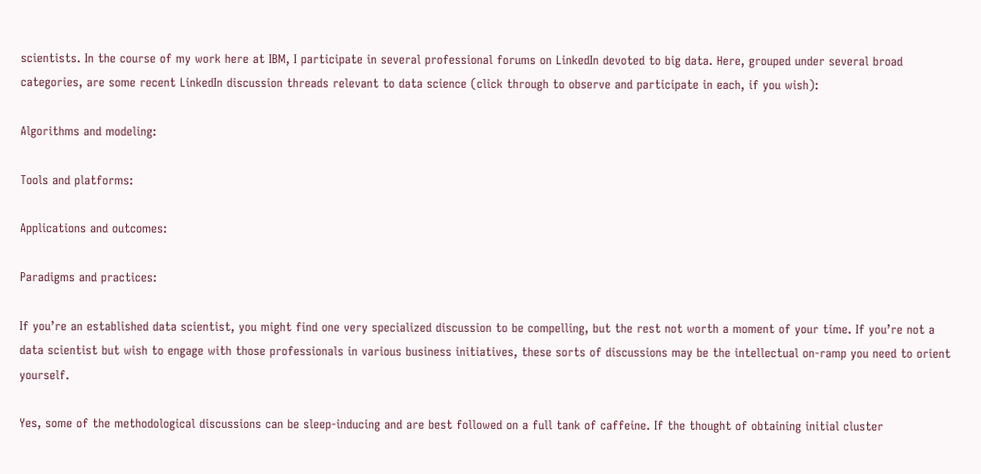scientists. In the course of my work here at IBM, I participate in several professional forums on LinkedIn devoted to big data. Here, grouped under several broad categories, are some recent LinkedIn discussion threads relevant to data science (click through to observe and participate in each, if you wish):

Algorithms and modeling:

Tools and platforms:

Applications and outcomes:

Paradigms and practices:

If you’re an established data scientist, you might find one very specialized discussion to be compelling, but the rest not worth a moment of your time. If you’re not a data scientist but wish to engage with those professionals in various business initiatives, these sorts of discussions may be the intellectual on-ramp you need to orient yourself.

Yes, some of the methodological discussions can be sleep-inducing and are best followed on a full tank of caffeine. If the thought of obtaining initial cluster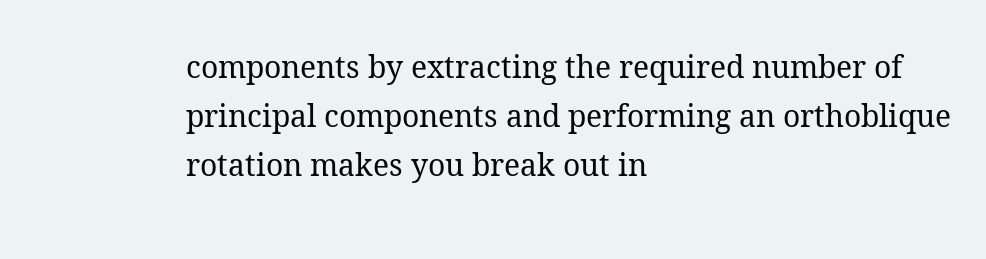components by extracting the required number of principal components and performing an orthoblique rotation makes you break out in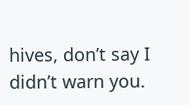hives, don’t say I didn’t warn you.